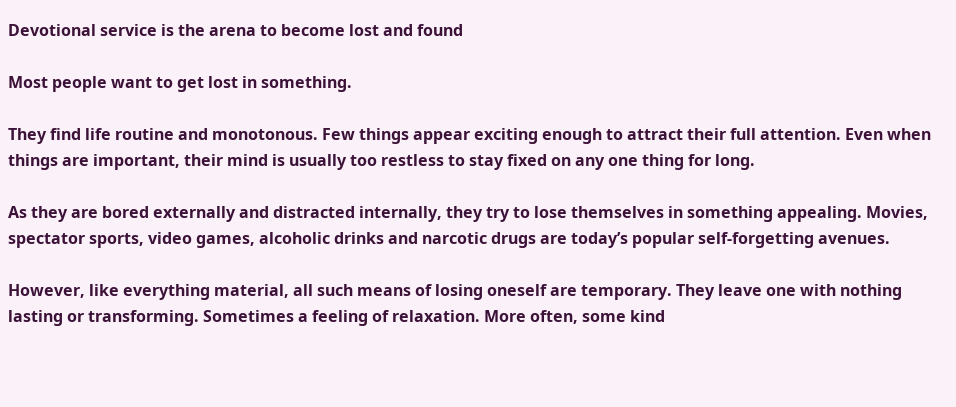Devotional service is the arena to become lost and found

Most people want to get lost in something.

They find life routine and monotonous. Few things appear exciting enough to attract their full attention. Even when things are important, their mind is usually too restless to stay fixed on any one thing for long.

As they are bored externally and distracted internally, they try to lose themselves in something appealing. Movies, spectator sports, video games, alcoholic drinks and narcotic drugs are today’s popular self-forgetting avenues.

However, like everything material, all such means of losing oneself are temporary. They leave one with nothing lasting or transforming. Sometimes a feeling of relaxation. More often, some kind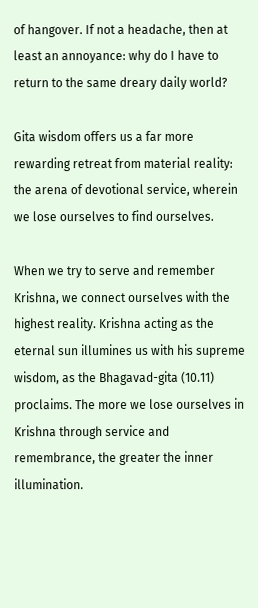of hangover. If not a headache, then at least an annoyance: why do I have to return to the same dreary daily world?

Gita wisdom offers us a far more rewarding retreat from material reality: the arena of devotional service, wherein we lose ourselves to find ourselves.

When we try to serve and remember Krishna, we connect ourselves with the highest reality. Krishna acting as the eternal sun illumines us with his supreme wisdom, as the Bhagavad-gita (10.11) proclaims. The more we lose ourselves in Krishna through service and remembrance, the greater the inner illumination.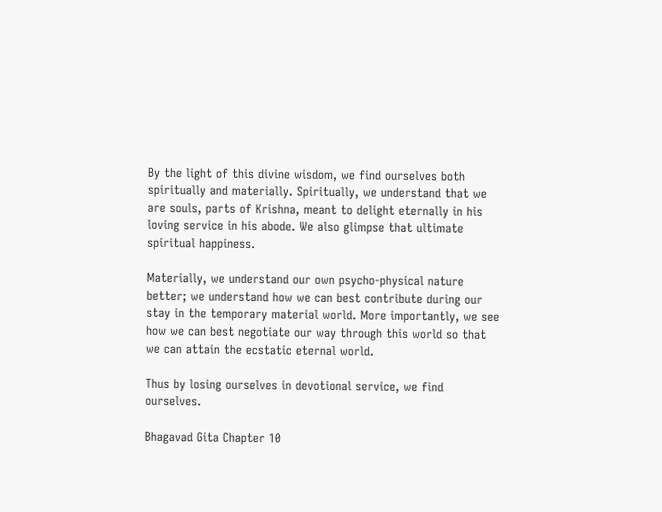By the light of this divine wisdom, we find ourselves both spiritually and materially. Spiritually, we understand that we are souls, parts of Krishna, meant to delight eternally in his loving service in his abode. We also glimpse that ultimate spiritual happiness.

Materially, we understand our own psycho-physical nature better; we understand how we can best contribute during our stay in the temporary material world. More importantly, we see how we can best negotiate our way through this world so that we can attain the ecstatic eternal world.

Thus by losing ourselves in devotional service, we find ourselves.

Bhagavad Gita Chapter 10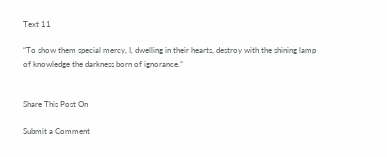Text 11

“To show them special mercy, I, dwelling in their hearts, destroy with the shining lamp of knowledge the darkness born of ignorance.”


Share This Post On

Submit a Comment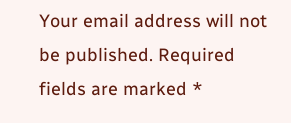Your email address will not be published. Required fields are marked *